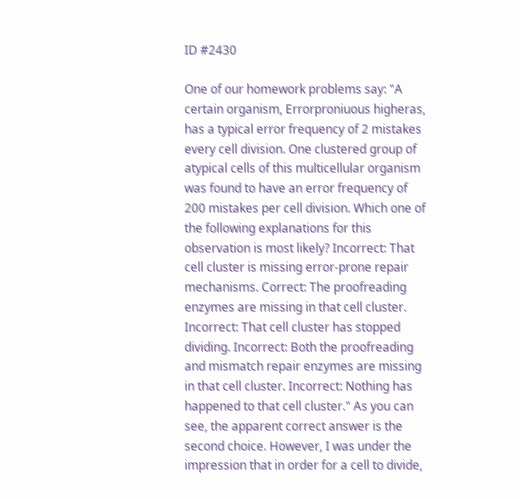ID #2430

One of our homework problems say: "A certain organism, Errorproniuous higheras, has a typical error frequency of 2 mistakes every cell division. One clustered group of atypical cells of this multicellular organism was found to have an error frequency of 200 mistakes per cell division. Which one of the following explanations for this observation is most likely? Incorrect: That cell cluster is missing error-prone repair mechanisms. Correct: The proofreading enzymes are missing in that cell cluster. Incorrect: That cell cluster has stopped dividing. Incorrect: Both the proofreading and mismatch repair enzymes are missing in that cell cluster. Incorrect: Nothing has happened to that cell cluster." As you can see, the apparent correct answer is the second choice. However, I was under the impression that in order for a cell to divide,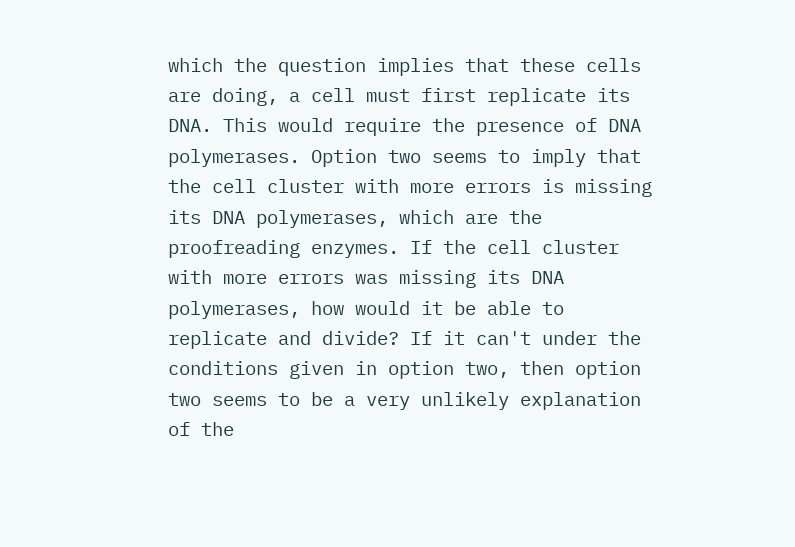which the question implies that these cells are doing, a cell must first replicate its DNA. This would require the presence of DNA polymerases. Option two seems to imply that the cell cluster with more errors is missing its DNA polymerases, which are the proofreading enzymes. If the cell cluster with more errors was missing its DNA polymerases, how would it be able to replicate and divide? If it can't under the conditions given in option two, then option two seems to be a very unlikely explanation of the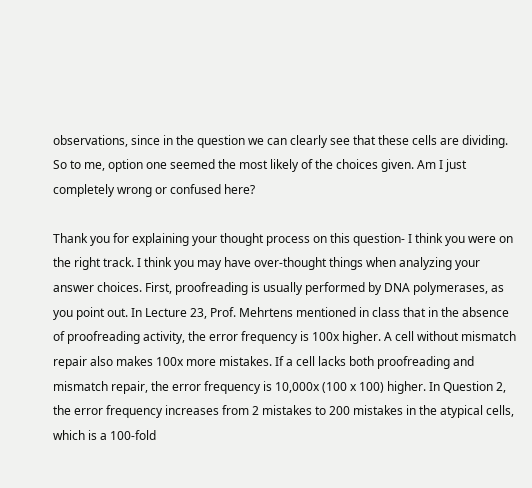observations, since in the question we can clearly see that these cells are dividing. So to me, option one seemed the most likely of the choices given. Am I just completely wrong or confused here?

Thank you for explaining your thought process on this question- I think you were on the right track. I think you may have over-thought things when analyzing your answer choices. First, proofreading is usually performed by DNA polymerases, as you point out. In Lecture 23, Prof. Mehrtens mentioned in class that in the absence of proofreading activity, the error frequency is 100x higher. A cell without mismatch repair also makes 100x more mistakes. If a cell lacks both proofreading and mismatch repair, the error frequency is 10,000x (100 x 100) higher. In Question 2, the error frequency increases from 2 mistakes to 200 mistakes in the atypical cells, which is a 100-fold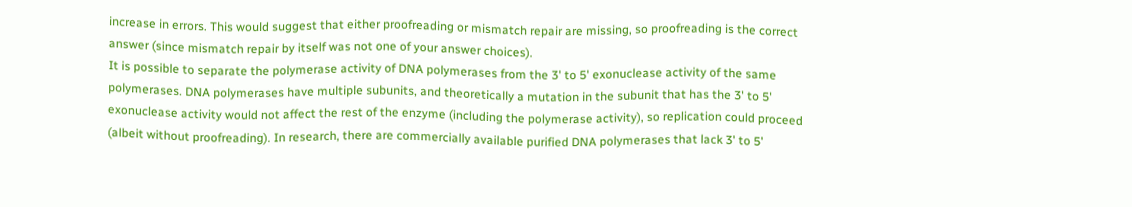increase in errors. This would suggest that either proofreading or mismatch repair are missing, so proofreading is the correct answer (since mismatch repair by itself was not one of your answer choices).
It is possible to separate the polymerase activity of DNA polymerases from the 3' to 5' exonuclease activity of the same polymerases. DNA polymerases have multiple subunits, and theoretically a mutation in the subunit that has the 3' to 5' exonuclease activity would not affect the rest of the enzyme (including the polymerase activity), so replication could proceed (albeit without proofreading). In research, there are commercially available purified DNA polymerases that lack 3' to 5'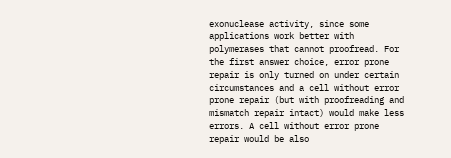exonuclease activity, since some applications work better with polymerases that cannot proofread. For the first answer choice, error prone repair is only turned on under certain circumstances and a cell without error prone repair (but with proofreading and mismatch repair intact) would make less errors. A cell without error prone repair would be also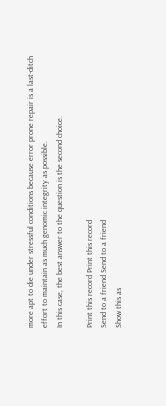more apt to die under stressful conditions because error prone repair is a last-ditch effort to maintain as much genomic integrity as possible.
In this case, the best answer to the question is the second choice.

Print this record Print this record
Send to a friend Send to a friend
Show this as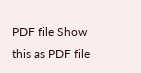PDF file Show this as PDF file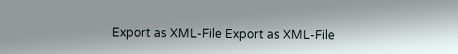Export as XML-File Export as XML-File